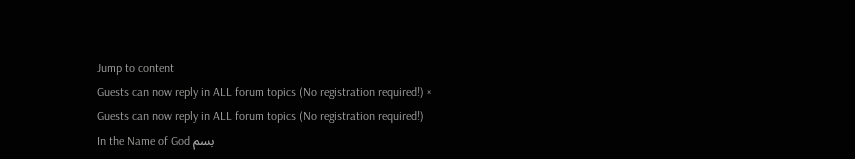Jump to content
Guests can now reply in ALL forum topics (No registration required!) ×
Guests can now reply in ALL forum topics (No registration required!)
In the Name of God بسم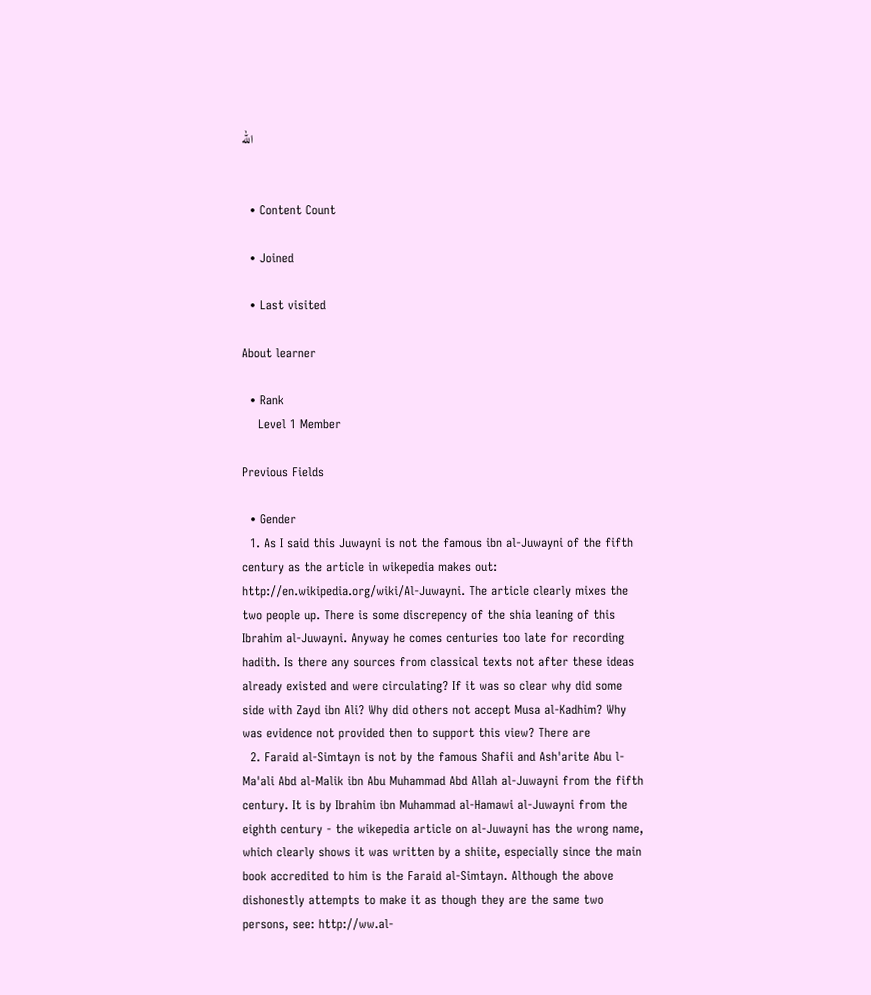الله


  • Content Count

  • Joined

  • Last visited

About learner

  • Rank
    Level 1 Member

Previous Fields

  • Gender
  1. As I said this Juwayni is not the famous ibn al-Juwayni of the fifth century as the article in wikepedia makes out: http://en.wikipedia.org/wiki/Al-Juwayni. The article clearly mixes the two people up. There is some discrepency of the shia leaning of this Ibrahim al-Juwayni. Anyway he comes centuries too late for recording hadith. Is there any sources from classical texts not after these ideas already existed and were circulating? If it was so clear why did some side with Zayd ibn Ali? Why did others not accept Musa al-Kadhim? Why was evidence not provided then to support this view? There are
  2. Faraid al-Simtayn is not by the famous Shafii and Ash'arite Abu l-Ma'ali Abd al-Malik ibn Abu Muhammad Abd Allah al-Juwayni from the fifth century. It is by Ibrahim ibn Muhammad al-Hamawi al-Juwayni from the eighth century - the wikepedia article on al-Juwayni has the wrong name, which clearly shows it was written by a shiite, especially since the main book accredited to him is the Faraid al-Simtayn. Although the above dishonestly attempts to make it as though they are the same two persons, see: http://ww.al-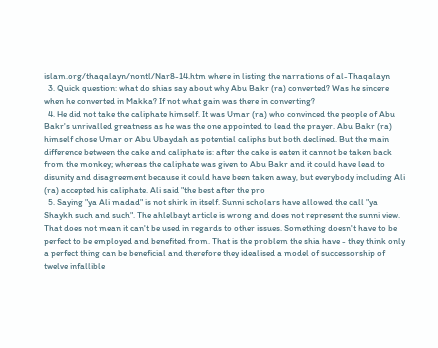islam.org/thaqalayn/nontl/Nar8-14.htm where in listing the narrations of al-Thaqalayn
  3. Quick question: what do shias say about why Abu Bakr (ra) converted? Was he sincere when he converted in Makka? If not what gain was there in converting?
  4. He did not take the caliphate himself. It was Umar (ra) who convinced the people of Abu Bakr's unrivalled greatness as he was the one appointed to lead the prayer. Abu Bakr (ra) himself chose Umar or Abu Ubaydah as potential caliphs but both declined. But the main difference between the cake and caliphate is: after the cake is eaten it cannot be taken back from the monkey; whereas the caliphate was given to Abu Bakr and it could have lead to disunity and disagreement because it could have been taken away, but everybody including Ali (ra) accepted his caliphate. Ali said "the best after the pro
  5. Saying "ya Ali madad" is not shirk in itself. Sunni scholars have allowed the call "ya Shaykh such and such". The ahlelbayt article is wrong and does not represent the sunni view. That does not mean it can't be used in regards to other issues. Something doesn't have to be perfect to be employed and benefited from. That is the problem the shia have - they think only a perfect thing can be beneficial and therefore they idealised a model of successorship of twelve infallible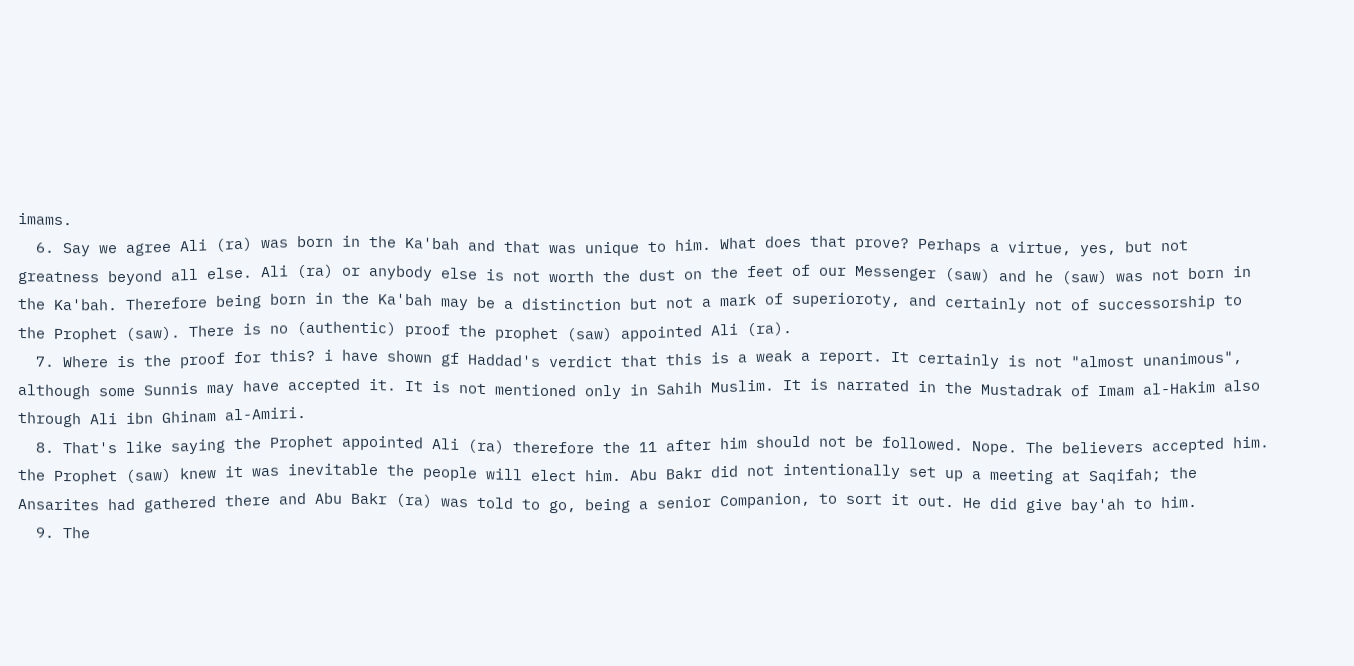imams.
  6. Say we agree Ali (ra) was born in the Ka'bah and that was unique to him. What does that prove? Perhaps a virtue, yes, but not greatness beyond all else. Ali (ra) or anybody else is not worth the dust on the feet of our Messenger (saw) and he (saw) was not born in the Ka'bah. Therefore being born in the Ka'bah may be a distinction but not a mark of superioroty, and certainly not of successorship to the Prophet (saw). There is no (authentic) proof the prophet (saw) appointed Ali (ra).
  7. Where is the proof for this? i have shown gf Haddad's verdict that this is a weak a report. It certainly is not "almost unanimous", although some Sunnis may have accepted it. It is not mentioned only in Sahih Muslim. It is narrated in the Mustadrak of Imam al-Hakim also through Ali ibn Ghinam al-Amiri.
  8. That's like saying the Prophet appointed Ali (ra) therefore the 11 after him should not be followed. Nope. The believers accepted him. the Prophet (saw) knew it was inevitable the people will elect him. Abu Bakr did not intentionally set up a meeting at Saqifah; the Ansarites had gathered there and Abu Bakr (ra) was told to go, being a senior Companion, to sort it out. He did give bay'ah to him.
  9. The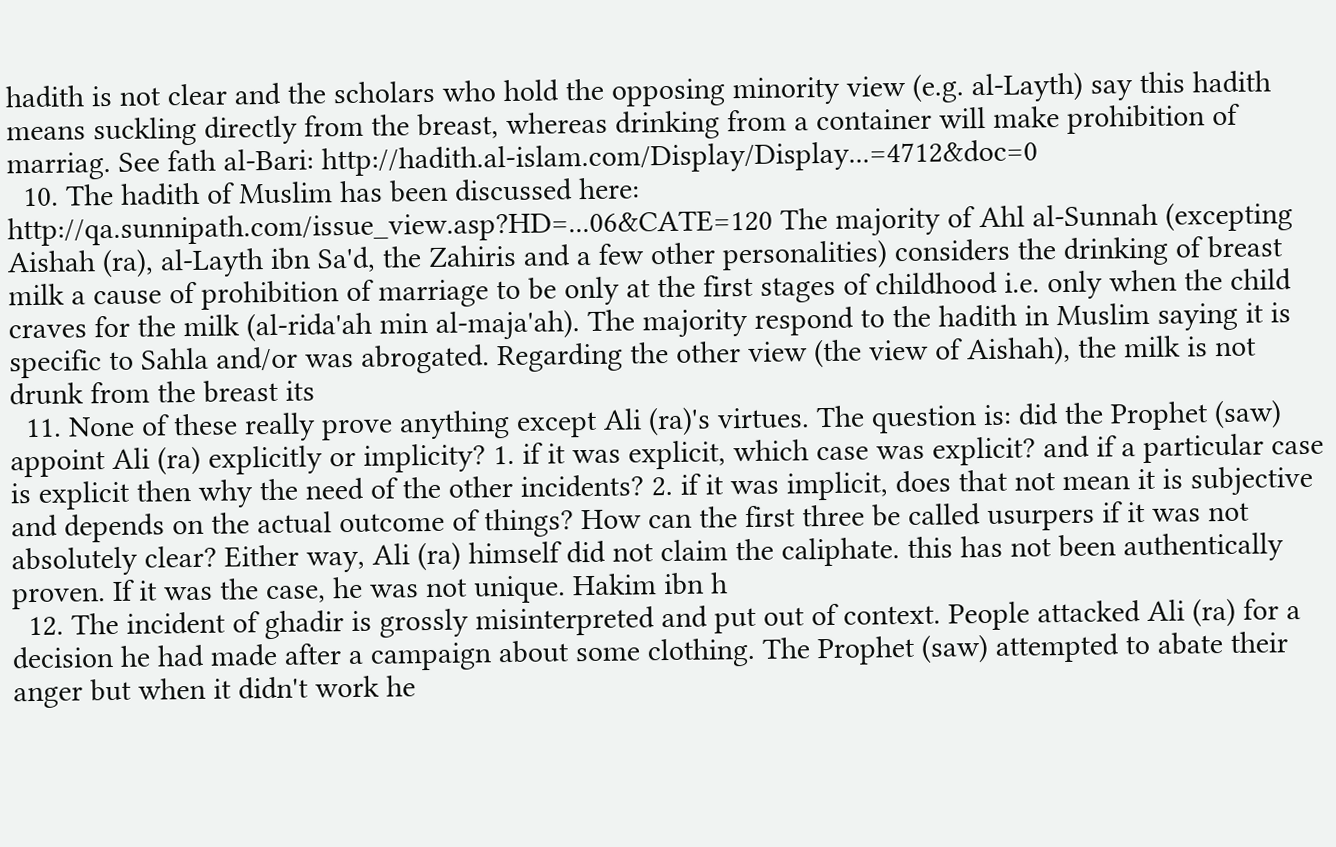hadith is not clear and the scholars who hold the opposing minority view (e.g. al-Layth) say this hadith means suckling directly from the breast, whereas drinking from a container will make prohibition of marriag. See fath al-Bari: http://hadith.al-islam.com/Display/Display...=4712&doc=0
  10. The hadith of Muslim has been discussed here: http://qa.sunnipath.com/issue_view.asp?HD=...06&CATE=120 The majority of Ahl al-Sunnah (excepting Aishah (ra), al-Layth ibn Sa'd, the Zahiris and a few other personalities) considers the drinking of breast milk a cause of prohibition of marriage to be only at the first stages of childhood i.e. only when the child craves for the milk (al-rida'ah min al-maja'ah). The majority respond to the hadith in Muslim saying it is specific to Sahla and/or was abrogated. Regarding the other view (the view of Aishah), the milk is not drunk from the breast its
  11. None of these really prove anything except Ali (ra)'s virtues. The question is: did the Prophet (saw) appoint Ali (ra) explicitly or implicity? 1. if it was explicit, which case was explicit? and if a particular case is explicit then why the need of the other incidents? 2. if it was implicit, does that not mean it is subjective and depends on the actual outcome of things? How can the first three be called usurpers if it was not absolutely clear? Either way, Ali (ra) himself did not claim the caliphate. this has not been authentically proven. If it was the case, he was not unique. Hakim ibn h
  12. The incident of ghadir is grossly misinterpreted and put out of context. People attacked Ali (ra) for a decision he had made after a campaign about some clothing. The Prophet (saw) attempted to abate their anger but when it didn't work he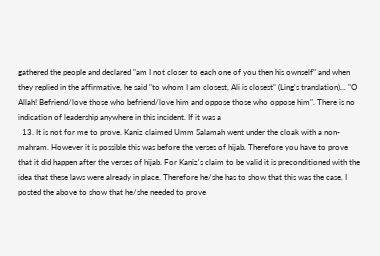gathered the people and declared "am I not closer to each one of you then his ownself" and when they replied in the affirmative, he said "to whom I am closest, Ali is closest" (Ling's translation)... "O Allah! Befriend/love those who befriend/love him and oppose those who oppose him". There is no indication of leadership anywhere in this incident. If it was a
  13. It is not for me to prove. Kaniz claimed Umm Salamah went under the cloak with a non-mahram. However it is possible this was before the verses of hijab. Therefore you have to prove that it did happen after the verses of hijab. For Kaniz's claim to be valid it is preconditioned with the idea that these laws were already in place. Therefore he/she has to show that this was the case. I posted the above to show that he/she needed to prove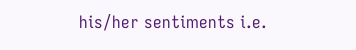his/her sentiments i.e.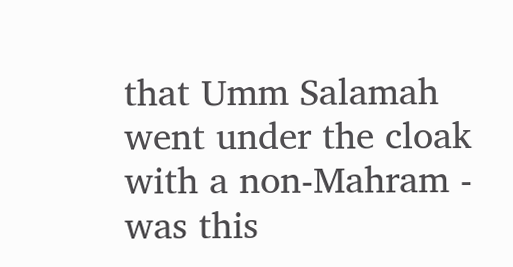that Umm Salamah went under the cloak with a non-Mahram - was this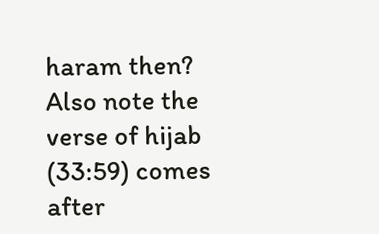haram then? Also note the verse of hijab (33:59) comes after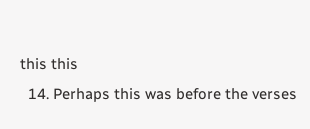this this
  14. Perhaps this was before the verses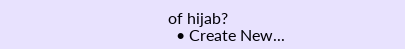of hijab?
  • Create New...